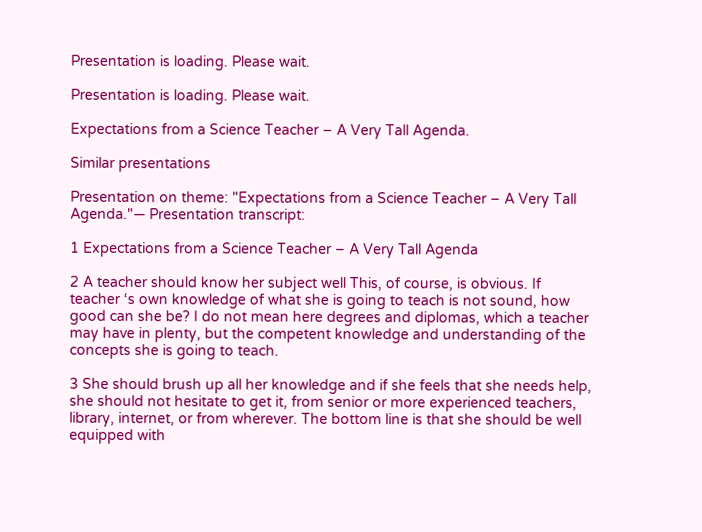Presentation is loading. Please wait.

Presentation is loading. Please wait.

Expectations from a Science Teacher – A Very Tall Agenda.

Similar presentations

Presentation on theme: "Expectations from a Science Teacher – A Very Tall Agenda."— Presentation transcript:

1 Expectations from a Science Teacher – A Very Tall Agenda

2 A teacher should know her subject well This, of course, is obvious. If teacher ‘s own knowledge of what she is going to teach is not sound, how good can she be? I do not mean here degrees and diplomas, which a teacher may have in plenty, but the competent knowledge and understanding of the concepts she is going to teach.

3 She should brush up all her knowledge and if she feels that she needs help, she should not hesitate to get it, from senior or more experienced teachers, library, internet, or from wherever. The bottom line is that she should be well equipped with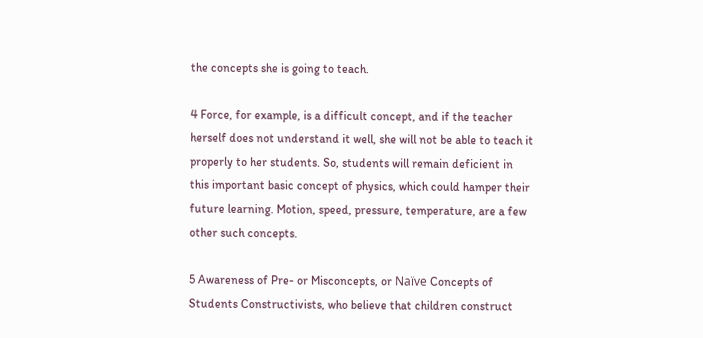the concepts she is going to teach.

4 Force, for example, is a difficult concept, and if the teacher herself does not understand it well, she will not be able to teach it properly to her students. So, students will remain deficient in this important basic concept of physics, which could hamper their future learning. Motion, speed, pressure, temperature, are a few other such concepts.

5 Awareness of Pre- or Misconcepts, or Naïve Concepts of Students Constructivists, who believe that children construct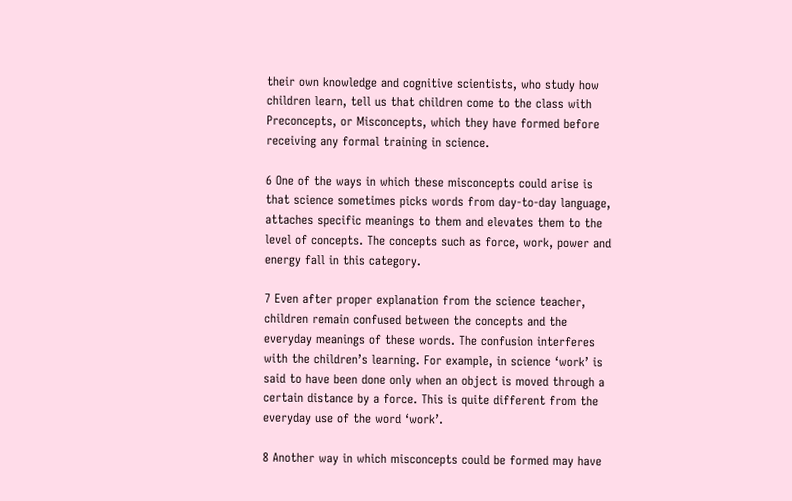their own knowledge and cognitive scientists, who study how children learn, tell us that children come to the class with Preconcepts, or Misconcepts, which they have formed before receiving any formal training in science.

6 One of the ways in which these misconcepts could arise is that science sometimes picks words from day-to-day language, attaches specific meanings to them and elevates them to the level of concepts. The concepts such as force, work, power and energy fall in this category.

7 Even after proper explanation from the science teacher, children remain confused between the concepts and the everyday meanings of these words. The confusion interferes with the children’s learning. For example, in science ‘work’ is said to have been done only when an object is moved through a certain distance by a force. This is quite different from the everyday use of the word ‘work’.

8 Another way in which misconcepts could be formed may have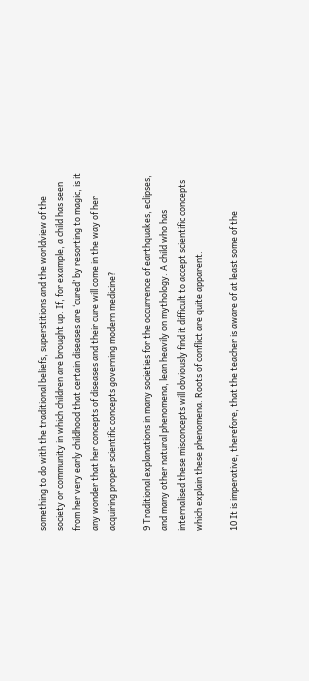something to do with the traditional beliefs, superstitions and the worldview of the society or community in which children are brought up. If, for example, a child has seen from her very early childhood that certain diseases are ‘cured’ by resorting to magic, is it any wonder that her concepts of diseases and their cure will come in the way of her acquiring proper scientific concepts governing modern medicine?

9 Traditional explanations in many societies for the occurrence of earthquakes, eclipses, and many other natural phenomena, lean heavily on mythology. A child who has internalised these misconcepts will obviously find it difficult to accept scientific concepts which explain these phenomena. Roots of conflict are quite apparent.

10 It is imperative, therefore, that the teacher is aware of at least some of the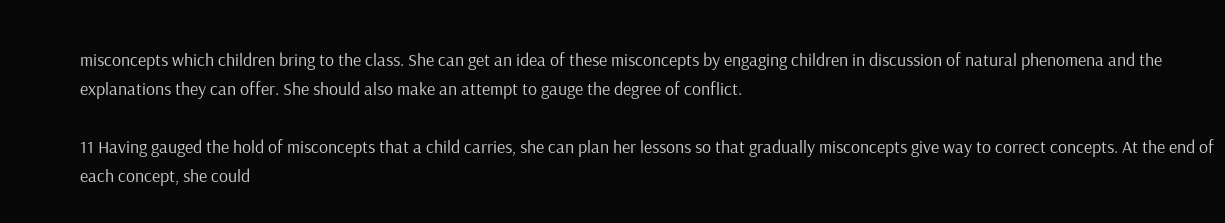misconcepts which children bring to the class. She can get an idea of these misconcepts by engaging children in discussion of natural phenomena and the explanations they can offer. She should also make an attempt to gauge the degree of conflict.

11 Having gauged the hold of misconcepts that a child carries, she can plan her lessons so that gradually misconcepts give way to correct concepts. At the end of each concept, she could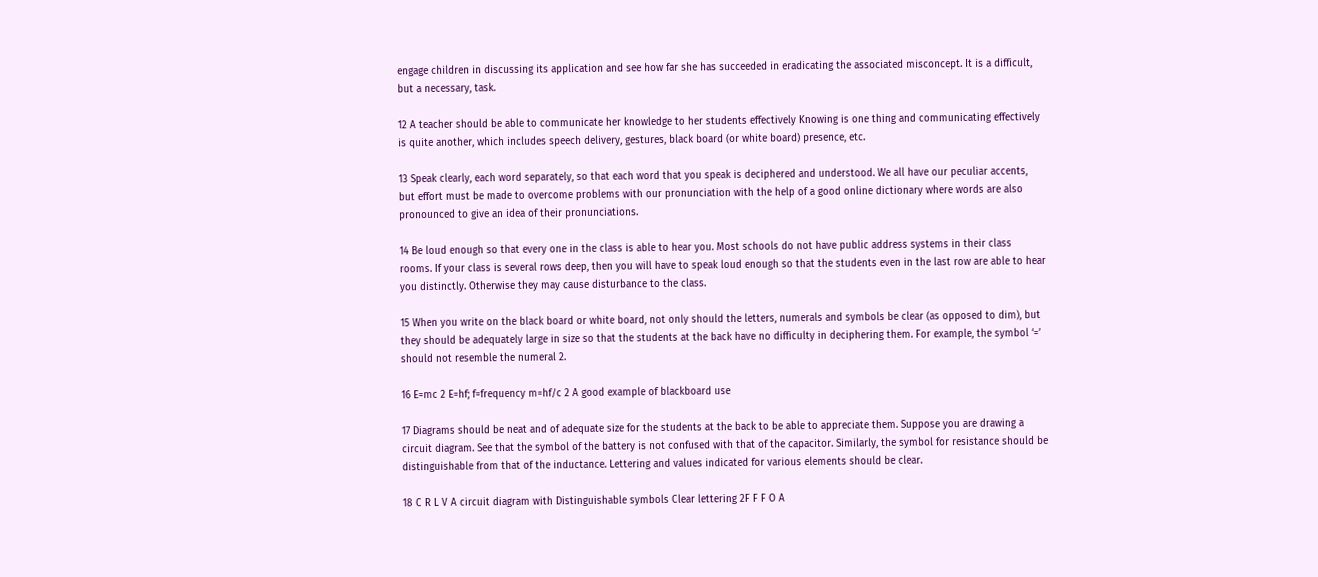engage children in discussing its application and see how far she has succeeded in eradicating the associated misconcept. It is a difficult, but a necessary, task.

12 A teacher should be able to communicate her knowledge to her students effectively Knowing is one thing and communicating effectively is quite another, which includes speech delivery, gestures, black board (or white board) presence, etc.

13 Speak clearly, each word separately, so that each word that you speak is deciphered and understood. We all have our peculiar accents, but effort must be made to overcome problems with our pronunciation with the help of a good online dictionary where words are also pronounced to give an idea of their pronunciations.

14 Be loud enough so that every one in the class is able to hear you. Most schools do not have public address systems in their class rooms. If your class is several rows deep, then you will have to speak loud enough so that the students even in the last row are able to hear you distinctly. Otherwise they may cause disturbance to the class.

15 When you write on the black board or white board, not only should the letters, numerals and symbols be clear (as opposed to dim), but they should be adequately large in size so that the students at the back have no difficulty in deciphering them. For example, the symbol ‘=’ should not resemble the numeral 2.

16 E=mc 2 E=hf; f=frequency m=hf/c 2 A good example of blackboard use

17 Diagrams should be neat and of adequate size for the students at the back to be able to appreciate them. Suppose you are drawing a circuit diagram. See that the symbol of the battery is not confused with that of the capacitor. Similarly, the symbol for resistance should be distinguishable from that of the inductance. Lettering and values indicated for various elements should be clear.

18 C R L V A circuit diagram with Distinguishable symbols Clear lettering 2F F F O A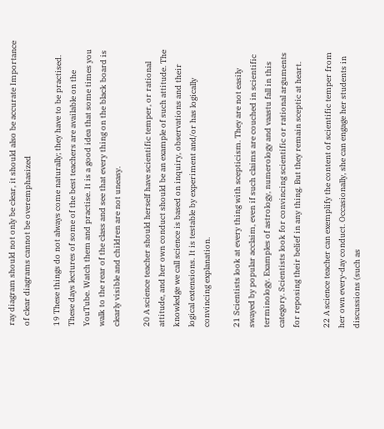ray diagram should not only be clear, it should also be accurate Importance of clear diagrams cannot be overemphasized

19 These things do not always come naturally; they have to be practised. These days lectures of some of the best teachers are available on the YouTube. Watch them and practise. It is a good idea that some times you walk to the rear of the class and see that every thing on the black board is clearly visible and children are not uneasy.

20 A science teacher should herself have scientific temper, or rational attitude, and her own conduct should be an example of such attitude. The knowledge we call science is based on inquiry, observations and their logical extensions. It is testable by experiment and/or has logically convincing explanation.

21 Scientists look at every thing with scepticism. They are not easily swayed by popular acclaim, even if such claims are couched in scientific terminology. Examples of astrology, numerology and vaastu fall in this category. Scientists look for convincing scientific or rational arguments for reposing their belief in any thing. But they remain sceptic at heart.

22 A science teacher can exemplify the content of scientific temper from her own every-day conduct. Occasionally, she can engage her students in discussions (such as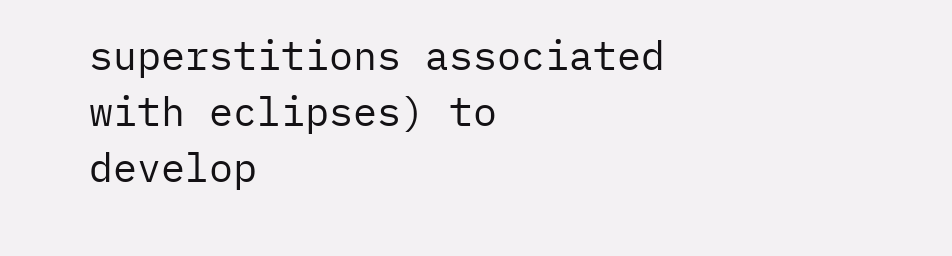superstitions associated with eclipses) to develop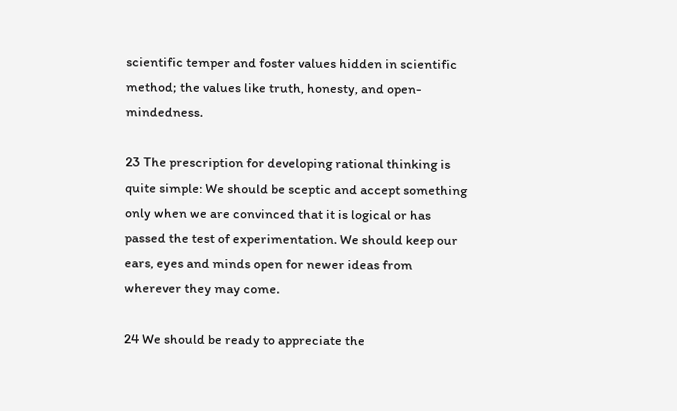scientific temper and foster values hidden in scientific method; the values like truth, honesty, and open-mindedness.

23 The prescription for developing rational thinking is quite simple: We should be sceptic and accept something only when we are convinced that it is logical or has passed the test of experimentation. We should keep our ears, eyes and minds open for newer ideas from wherever they may come.

24 We should be ready to appreciate the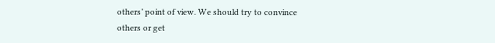others’ point of view. We should try to convince others or get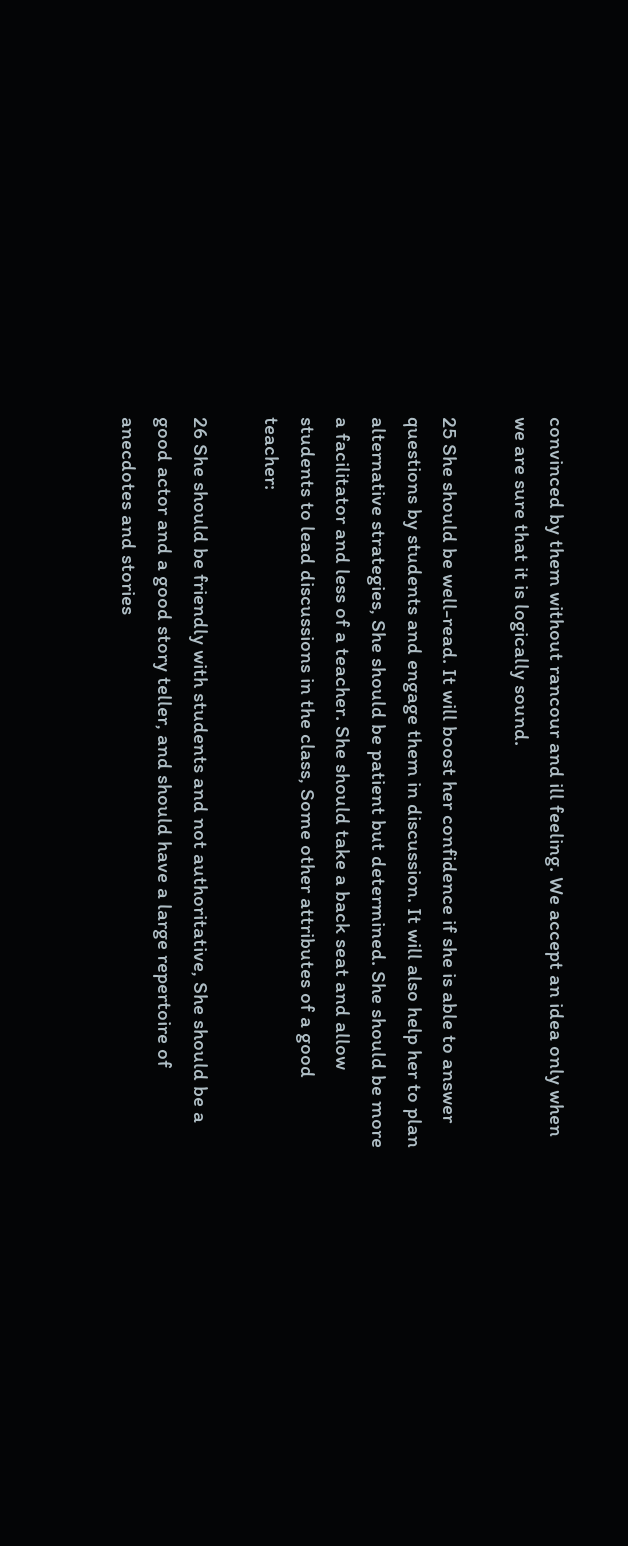convinced by them without rancour and ill feeling. We accept an idea only when we are sure that it is logically sound.

25 She should be well-read. It will boost her confidence if she is able to answer questions by students and engage them in discussion. It will also help her to plan alternative strategies, She should be patient but determined. She should be more a facilitator and less of a teacher. She should take a back seat and allow students to lead discussions in the class, Some other attributes of a good teacher:

26 She should be friendly with students and not authoritative, She should be a good actor and a good story teller, and should have a large repertoire of anecdotes and stories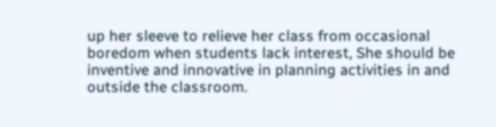up her sleeve to relieve her class from occasional boredom when students lack interest, She should be inventive and innovative in planning activities in and outside the classroom.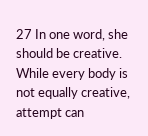27 In one word, she should be creative. While every body is not equally creative, attempt can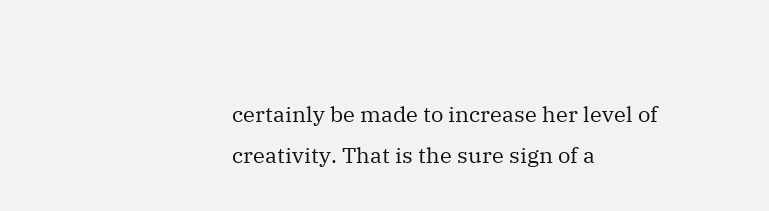certainly be made to increase her level of creativity. That is the sure sign of a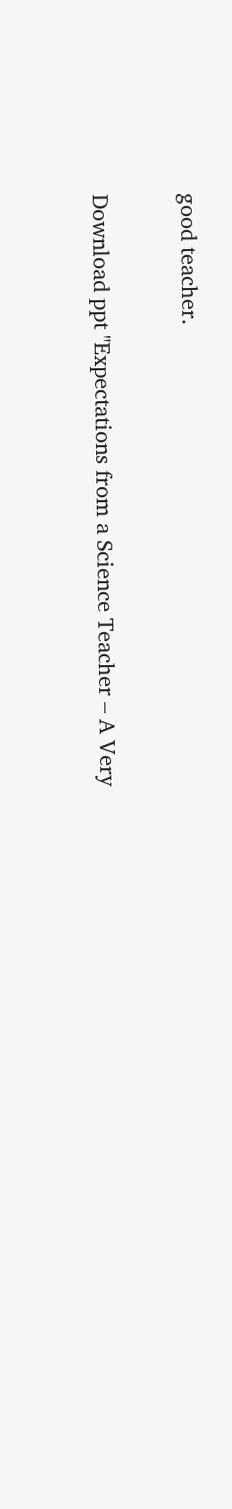good teacher.

Download ppt "Expectations from a Science Teacher – A Very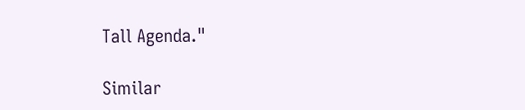Tall Agenda."

Similar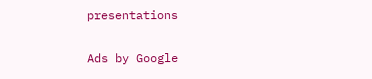presentations

Ads by Google